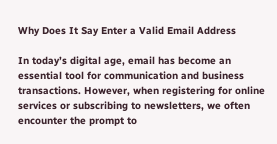Why Does It Say Enter a Valid Email Address

In today’s digital age, email has become an essential tool for communication and business transactions. However, when registering for online services or subscribing to newsletters, we often encounter the prompt to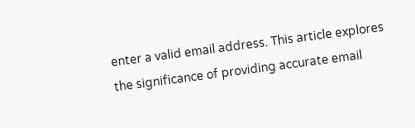enter a valid email address. This article explores the significance of providing accurate email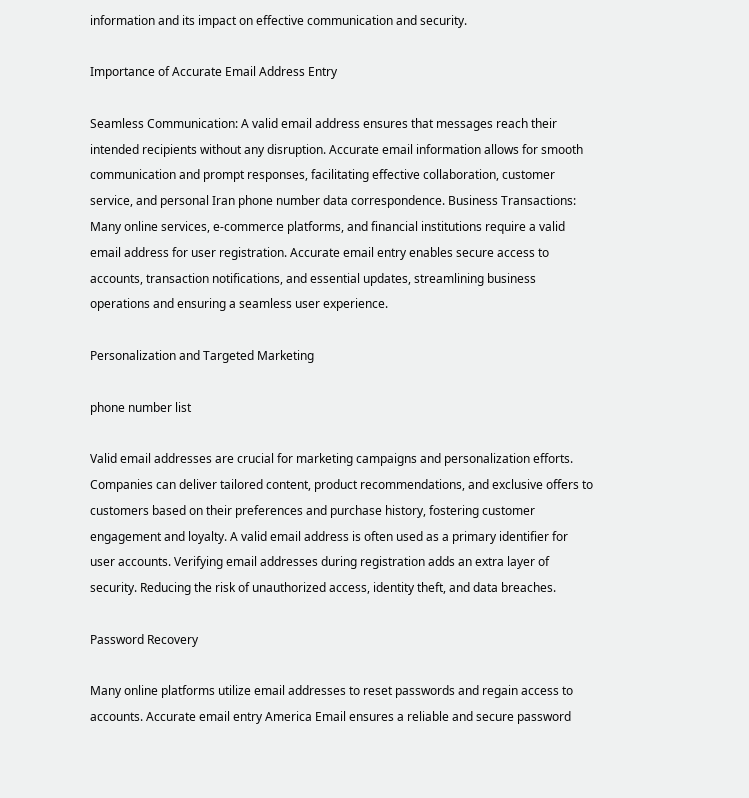information and its impact on effective communication and security.

Importance of Accurate Email Address Entry

Seamless Communication: A valid email address ensures that messages reach their intended recipients without any disruption. Accurate email information allows for smooth communication and prompt responses, facilitating effective collaboration, customer service, and personal Iran phone number data correspondence. Business Transactions: Many online services, e-commerce platforms, and financial institutions require a valid email address for user registration. Accurate email entry enables secure access to accounts, transaction notifications, and essential updates, streamlining business operations and ensuring a seamless user experience.

Personalization and Targeted Marketing

phone number list

Valid email addresses are crucial for marketing campaigns and personalization efforts. Companies can deliver tailored content, product recommendations, and exclusive offers to customers based on their preferences and purchase history, fostering customer engagement and loyalty. A valid email address is often used as a primary identifier for user accounts. Verifying email addresses during registration adds an extra layer of security. Reducing the risk of unauthorized access, identity theft, and data breaches.

Password Recovery

Many online platforms utilize email addresses to reset passwords and regain access to accounts. Accurate email entry America Email ensures a reliable and secure password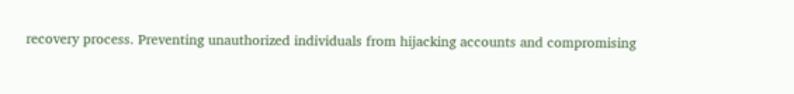recovery process. Preventing unauthorized individuals from hijacking accounts and compromising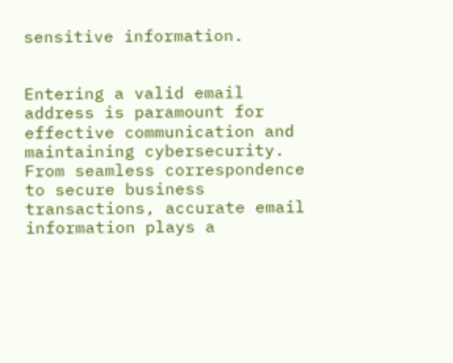sensitive information.


Entering a valid email address is paramount for effective communication and maintaining cybersecurity. From seamless correspondence to secure business transactions, accurate email information plays a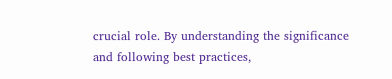crucial role. By understanding the significance and following best practices,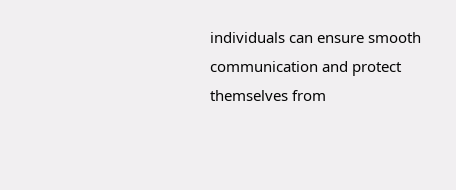individuals can ensure smooth communication and protect themselves from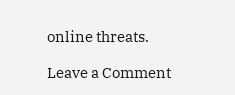online threats.

Leave a Comment